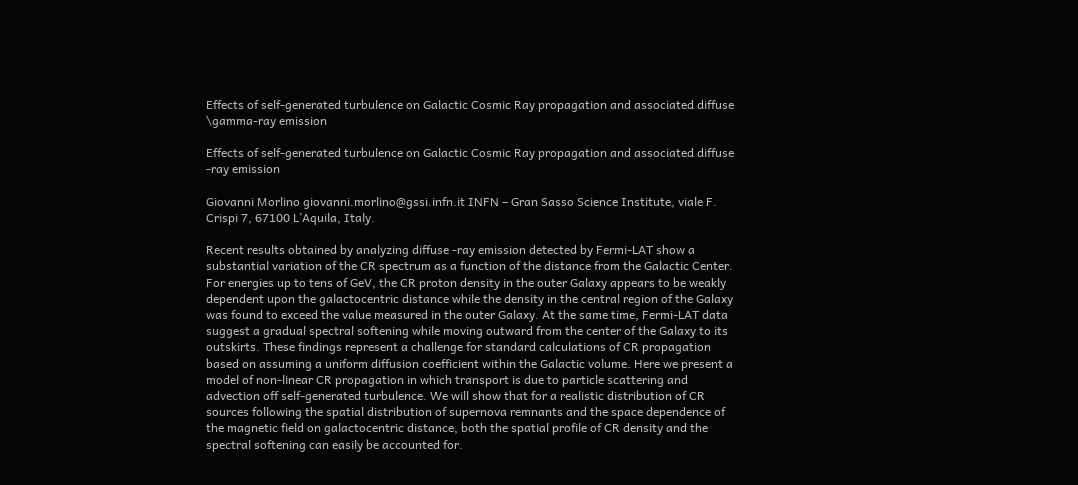Effects of self-generated turbulence on Galactic Cosmic Ray propagation and associated diffuse \gamma-ray emission

Effects of self-generated turbulence on Galactic Cosmic Ray propagation and associated diffuse -ray emission

Giovanni Morlino giovanni.morlino@gssi.infn.it INFN – Gran Sasso Science Institute, viale F. Crispi 7, 67100 L’Aquila, Italy.

Recent results obtained by analyzing diffuse -ray emission detected by Fermi-LAT show a substantial variation of the CR spectrum as a function of the distance from the Galactic Center. For energies up to tens of GeV, the CR proton density in the outer Galaxy appears to be weakly dependent upon the galactocentric distance while the density in the central region of the Galaxy was found to exceed the value measured in the outer Galaxy. At the same time, Fermi-LAT data suggest a gradual spectral softening while moving outward from the center of the Galaxy to its outskirts. These findings represent a challenge for standard calculations of CR propagation based on assuming a uniform diffusion coefficient within the Galactic volume. Here we present a model of non-linear CR propagation in which transport is due to particle scattering and advection off self-generated turbulence. We will show that for a realistic distribution of CR sources following the spatial distribution of supernova remnants and the space dependence of the magnetic field on galactocentric distance, both the spatial profile of CR density and the spectral softening can easily be accounted for.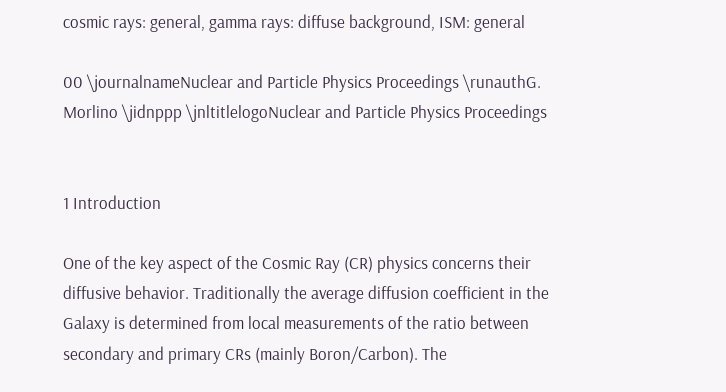cosmic rays: general, gamma rays: diffuse background, ISM: general

00 \journalnameNuclear and Particle Physics Proceedings \runauthG. Morlino \jidnppp \jnltitlelogoNuclear and Particle Physics Proceedings


1 Introduction

One of the key aspect of the Cosmic Ray (CR) physics concerns their diffusive behavior. Traditionally the average diffusion coefficient in the Galaxy is determined from local measurements of the ratio between secondary and primary CRs (mainly Boron/Carbon). The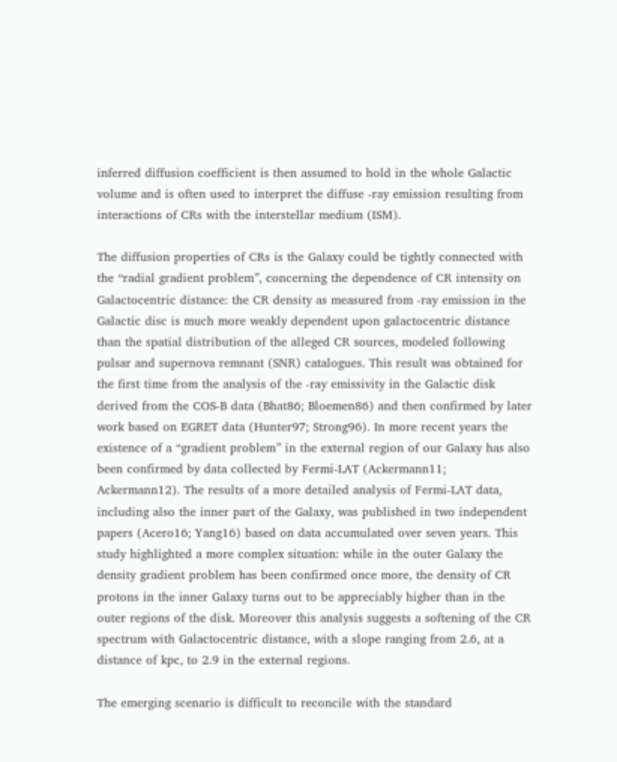inferred diffusion coefficient is then assumed to hold in the whole Galactic volume and is often used to interpret the diffuse -ray emission resulting from interactions of CRs with the interstellar medium (ISM).

The diffusion properties of CRs is the Galaxy could be tightly connected with the “radial gradient problem”, concerning the dependence of CR intensity on Galactocentric distance: the CR density as measured from -ray emission in the Galactic disc is much more weakly dependent upon galactocentric distance than the spatial distribution of the alleged CR sources, modeled following pulsar and supernova remnant (SNR) catalogues. This result was obtained for the first time from the analysis of the -ray emissivity in the Galactic disk derived from the COS-B data (Bhat86; Bloemen86) and then confirmed by later work based on EGRET data (Hunter97; Strong96). In more recent years the existence of a “gradient problem” in the external region of our Galaxy has also been confirmed by data collected by Fermi-LAT (Ackermann11; Ackermann12). The results of a more detailed analysis of Fermi-LAT data, including also the inner part of the Galaxy, was published in two independent papers (Acero16; Yang16) based on data accumulated over seven years. This study highlighted a more complex situation: while in the outer Galaxy the density gradient problem has been confirmed once more, the density of CR protons in the inner Galaxy turns out to be appreciably higher than in the outer regions of the disk. Moreover this analysis suggests a softening of the CR spectrum with Galactocentric distance, with a slope ranging from 2.6, at a distance of kpc, to 2.9 in the external regions.

The emerging scenario is difficult to reconcile with the standard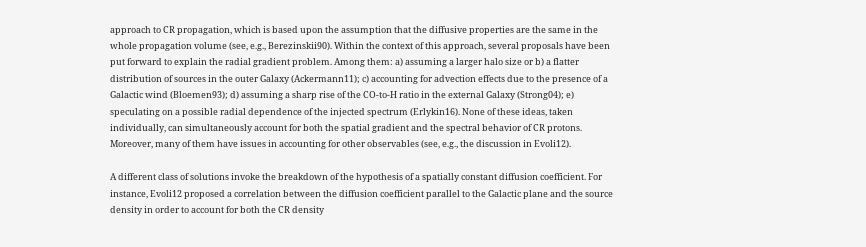approach to CR propagation, which is based upon the assumption that the diffusive properties are the same in the whole propagation volume (see, e.g., Berezinskii90). Within the context of this approach, several proposals have been put forward to explain the radial gradient problem. Among them: a) assuming a larger halo size or b) a flatter distribution of sources in the outer Galaxy (Ackermann11); c) accounting for advection effects due to the presence of a Galactic wind (Bloemen93); d) assuming a sharp rise of the CO-to-H ratio in the external Galaxy (Strong04); e) speculating on a possible radial dependence of the injected spectrum (Erlykin16). None of these ideas, taken individually, can simultaneously account for both the spatial gradient and the spectral behavior of CR protons. Moreover, many of them have issues in accounting for other observables (see, e.g., the discussion in Evoli12).

A different class of solutions invoke the breakdown of the hypothesis of a spatially constant diffusion coefficient. For instance, Evoli12 proposed a correlation between the diffusion coefficient parallel to the Galactic plane and the source density in order to account for both the CR density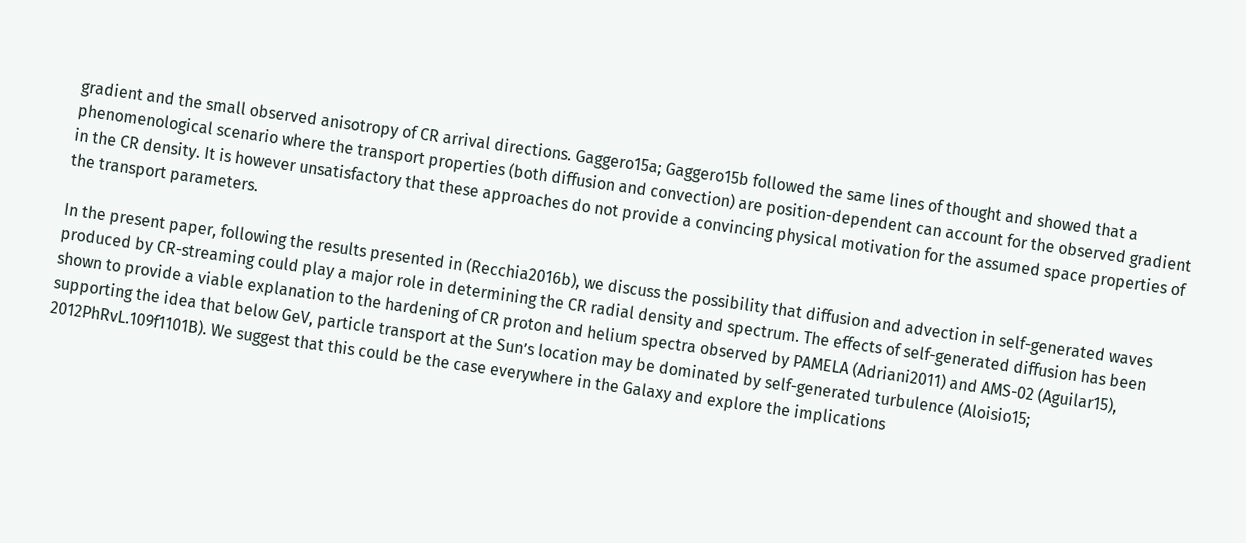gradient and the small observed anisotropy of CR arrival directions. Gaggero15a; Gaggero15b followed the same lines of thought and showed that a phenomenological scenario where the transport properties (both diffusion and convection) are position-dependent can account for the observed gradient in the CR density. It is however unsatisfactory that these approaches do not provide a convincing physical motivation for the assumed space properties of the transport parameters.

In the present paper, following the results presented in (Recchia2016b), we discuss the possibility that diffusion and advection in self-generated waves produced by CR-streaming could play a major role in determining the CR radial density and spectrum. The effects of self-generated diffusion has been shown to provide a viable explanation to the hardening of CR proton and helium spectra observed by PAMELA (Adriani2011) and AMS-02 (Aguilar15), supporting the idea that below GeV, particle transport at the Sun’s location may be dominated by self-generated turbulence (Aloisio15; 2012PhRvL.109f1101B). We suggest that this could be the case everywhere in the Galaxy and explore the implications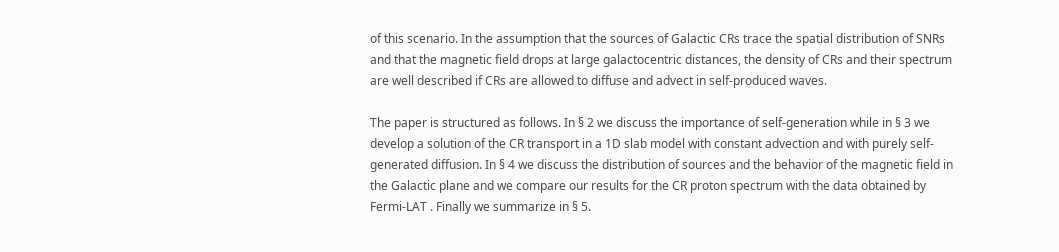of this scenario. In the assumption that the sources of Galactic CRs trace the spatial distribution of SNRs and that the magnetic field drops at large galactocentric distances, the density of CRs and their spectrum are well described if CRs are allowed to diffuse and advect in self-produced waves.

The paper is structured as follows. In § 2 we discuss the importance of self-generation while in § 3 we develop a solution of the CR transport in a 1D slab model with constant advection and with purely self-generated diffusion. In § 4 we discuss the distribution of sources and the behavior of the magnetic field in the Galactic plane and we compare our results for the CR proton spectrum with the data obtained by Fermi-LAT . Finally we summarize in § 5.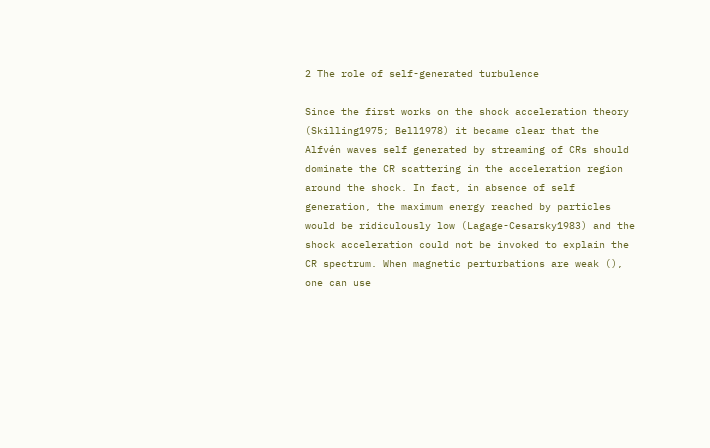2 The role of self-generated turbulence

Since the first works on the shock acceleration theory (Skilling1975; Bell1978) it became clear that the Alfvén waves self generated by streaming of CRs should dominate the CR scattering in the acceleration region around the shock. In fact, in absence of self generation, the maximum energy reached by particles would be ridiculously low (Lagage-Cesarsky1983) and the shock acceleration could not be invoked to explain the CR spectrum. When magnetic perturbations are weak (), one can use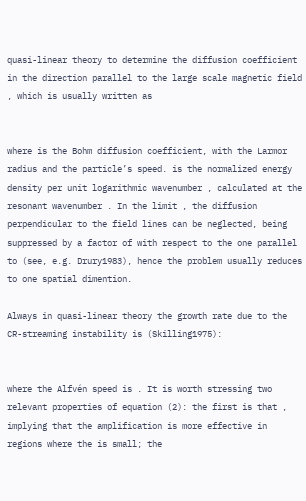quasi-linear theory to determine the diffusion coefficient in the direction parallel to the large scale magnetic field , which is usually written as


where is the Bohm diffusion coefficient, with the Larmor radius and the particle’s speed. is the normalized energy density per unit logarithmic wavenumber , calculated at the resonant wavenumber . In the limit , the diffusion perpendicular to the field lines can be neglected, being suppressed by a factor of with respect to the one parallel to (see, e.g. Drury1983), hence the problem usually reduces to one spatial dimention.

Always in quasi-linear theory the growth rate due to the CR-streaming instability is (Skilling1975):


where the Alfvén speed is . It is worth stressing two relevant properties of equation (2): the first is that , implying that the amplification is more effective in regions where the is small; the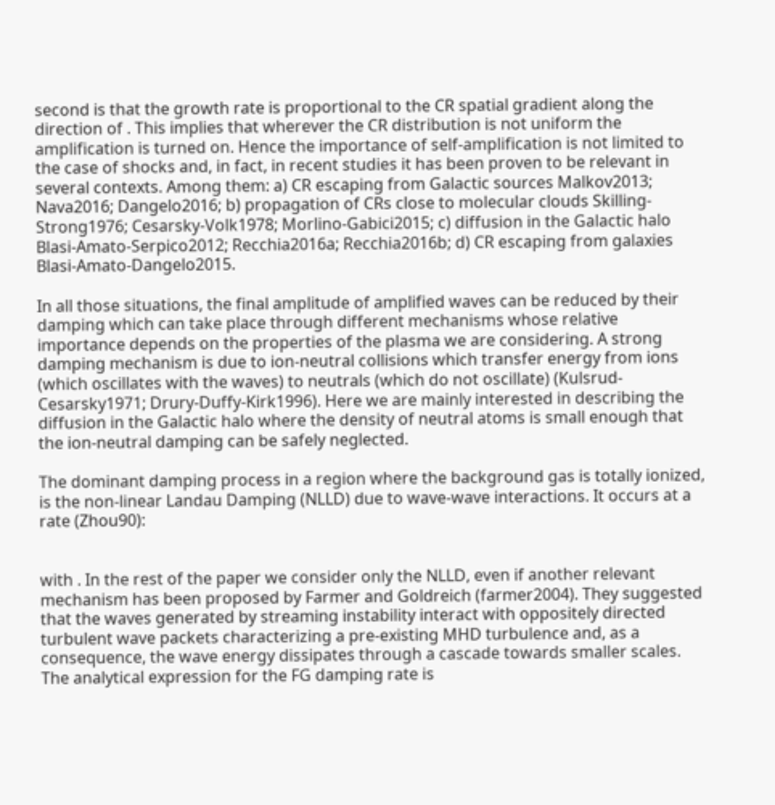second is that the growth rate is proportional to the CR spatial gradient along the direction of . This implies that wherever the CR distribution is not uniform the amplification is turned on. Hence the importance of self-amplification is not limited to the case of shocks and, in fact, in recent studies it has been proven to be relevant in several contexts. Among them: a) CR escaping from Galactic sources Malkov2013; Nava2016; Dangelo2016; b) propagation of CRs close to molecular clouds Skilling-Strong1976; Cesarsky-Volk1978; Morlino-Gabici2015; c) diffusion in the Galactic halo Blasi-Amato-Serpico2012; Recchia2016a; Recchia2016b; d) CR escaping from galaxies Blasi-Amato-Dangelo2015.

In all those situations, the final amplitude of amplified waves can be reduced by their damping which can take place through different mechanisms whose relative importance depends on the properties of the plasma we are considering. A strong damping mechanism is due to ion-neutral collisions which transfer energy from ions (which oscillates with the waves) to neutrals (which do not oscillate) (Kulsrud-Cesarsky1971; Drury-Duffy-Kirk1996). Here we are mainly interested in describing the diffusion in the Galactic halo where the density of neutral atoms is small enough that the ion-neutral damping can be safely neglected.

The dominant damping process in a region where the background gas is totally ionized, is the non-linear Landau Damping (NLLD) due to wave-wave interactions. It occurs at a rate (Zhou90):


with . In the rest of the paper we consider only the NLLD, even if another relevant mechanism has been proposed by Farmer and Goldreich (farmer2004). They suggested that the waves generated by streaming instability interact with oppositely directed turbulent wave packets characterizing a pre-existing MHD turbulence and, as a consequence, the wave energy dissipates through a cascade towards smaller scales. The analytical expression for the FG damping rate is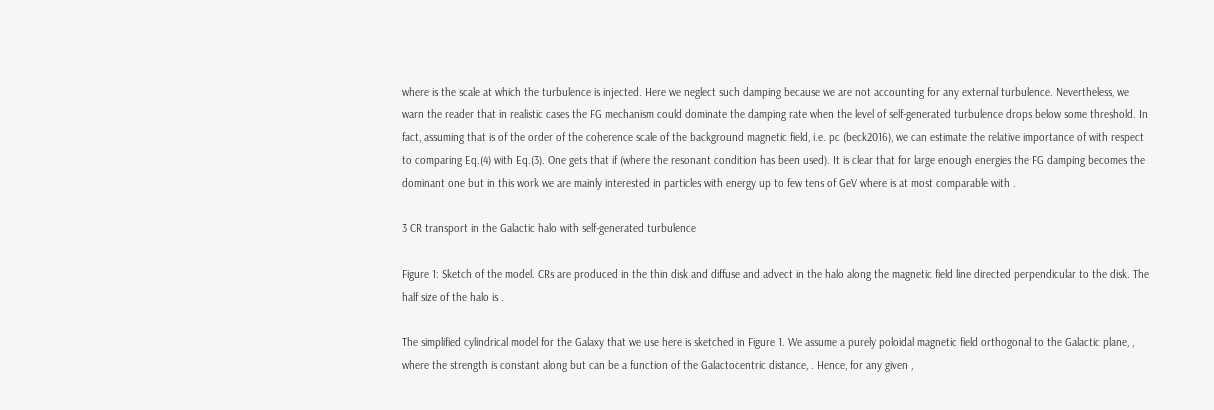where is the scale at which the turbulence is injected. Here we neglect such damping because we are not accounting for any external turbulence. Nevertheless, we warn the reader that in realistic cases the FG mechanism could dominate the damping rate when the level of self-generated turbulence drops below some threshold. In fact, assuming that is of the order of the coherence scale of the background magnetic field, i.e. pc (beck2016), we can estimate the relative importance of with respect to comparing Eq.(4) with Eq.(3). One gets that if (where the resonant condition has been used). It is clear that for large enough energies the FG damping becomes the dominant one but in this work we are mainly interested in particles with energy up to few tens of GeV where is at most comparable with .

3 CR transport in the Galactic halo with self-generated turbulence

Figure 1: Sketch of the model. CRs are produced in the thin disk and diffuse and advect in the halo along the magnetic field line directed perpendicular to the disk. The half size of the halo is .

The simplified cylindrical model for the Galaxy that we use here is sketched in Figure 1. We assume a purely poloidal magnetic field orthogonal to the Galactic plane, , where the strength is constant along but can be a function of the Galactocentric distance, . Hence, for any given ,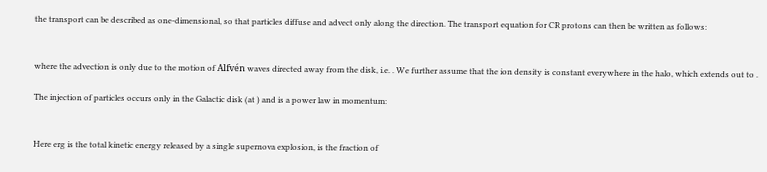the transport can be described as one-dimensional, so that particles diffuse and advect only along the direction. The transport equation for CR protons can then be written as follows:


where the advection is only due to the motion of Alfvén waves directed away from the disk, i.e. . We further assume that the ion density is constant everywhere in the halo, which extends out to .

The injection of particles occurs only in the Galactic disk (at ) and is a power law in momentum:


Here erg is the total kinetic energy released by a single supernova explosion, is the fraction of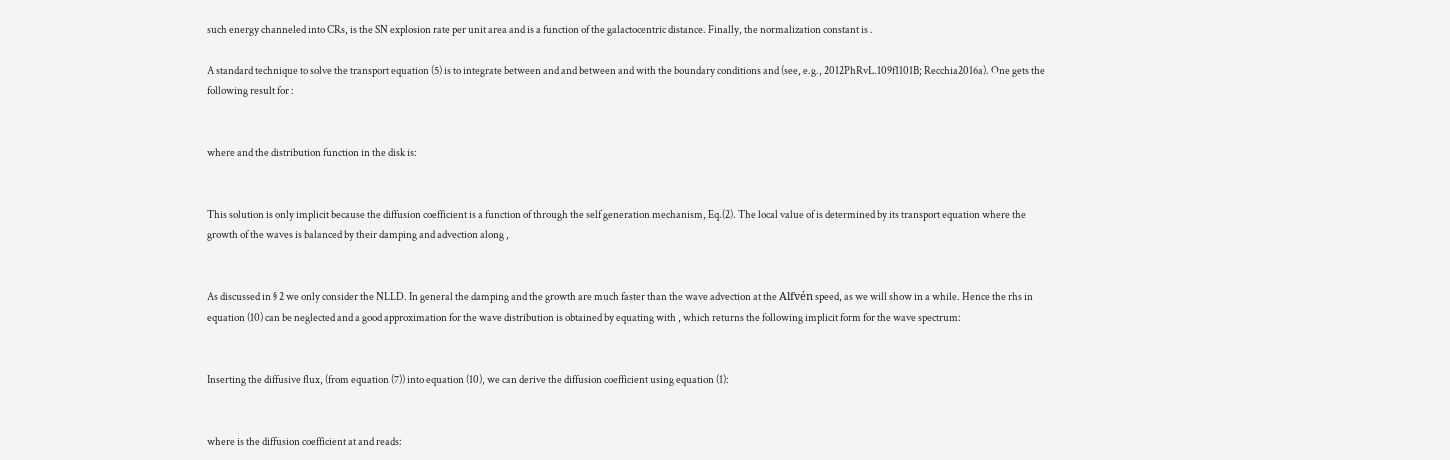such energy channeled into CRs, is the SN explosion rate per unit area and is a function of the galactocentric distance. Finally, the normalization constant is .

A standard technique to solve the transport equation (5) is to integrate between and and between and with the boundary conditions and (see, e.g., 2012PhRvL.109f1101B; Recchia2016a). One gets the following result for :


where and the distribution function in the disk is:


This solution is only implicit because the diffusion coefficient is a function of through the self generation mechanism, Eq.(2). The local value of is determined by its transport equation where the growth of the waves is balanced by their damping and advection along ,


As discussed in § 2 we only consider the NLLD. In general the damping and the growth are much faster than the wave advection at the Alfvén speed, as we will show in a while. Hence the rhs in equation (10) can be neglected and a good approximation for the wave distribution is obtained by equating with , which returns the following implicit form for the wave spectrum:


Inserting the diffusive flux, (from equation (7)) into equation (10), we can derive the diffusion coefficient using equation (1):


where is the diffusion coefficient at and reads: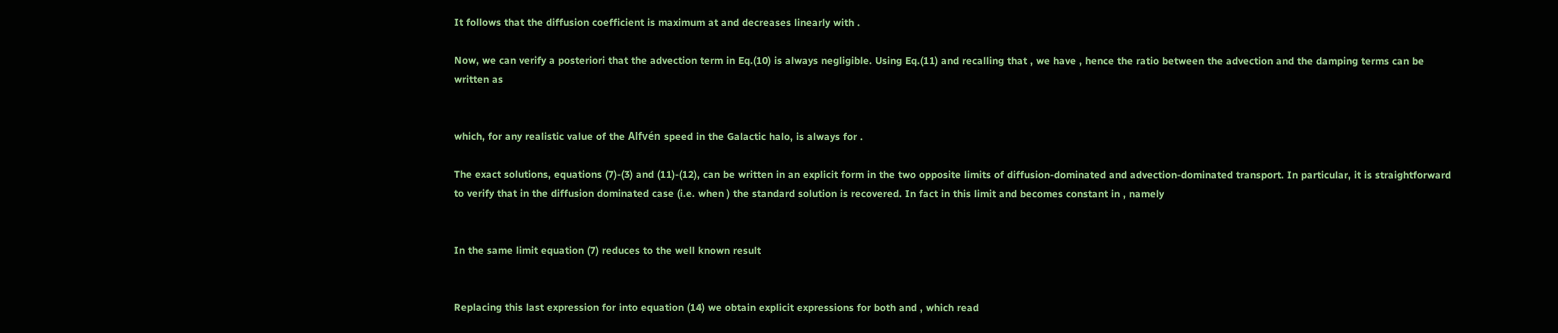It follows that the diffusion coefficient is maximum at and decreases linearly with .

Now, we can verify a posteriori that the advection term in Eq.(10) is always negligible. Using Eq.(11) and recalling that , we have , hence the ratio between the advection and the damping terms can be written as


which, for any realistic value of the Alfvén speed in the Galactic halo, is always for .

The exact solutions, equations (7)-(3) and (11)-(12), can be written in an explicit form in the two opposite limits of diffusion-dominated and advection-dominated transport. In particular, it is straightforward to verify that in the diffusion dominated case (i.e. when ) the standard solution is recovered. In fact in this limit and becomes constant in , namely


In the same limit equation (7) reduces to the well known result


Replacing this last expression for into equation (14) we obtain explicit expressions for both and , which read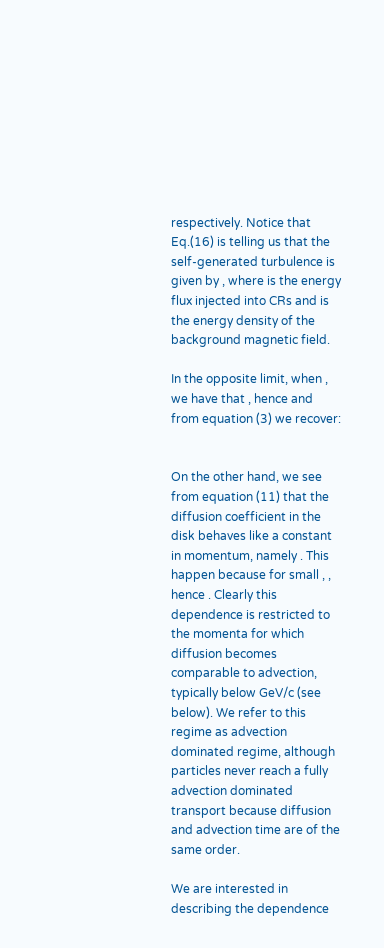respectively. Notice that Eq.(16) is telling us that the self-generated turbulence is given by , where is the energy flux injected into CRs and is the energy density of the background magnetic field.

In the opposite limit, when , we have that , hence and from equation (3) we recover:


On the other hand, we see from equation (11) that the diffusion coefficient in the disk behaves like a constant in momentum, namely . This happen because for small , , hence . Clearly this dependence is restricted to the momenta for which diffusion becomes comparable to advection, typically below GeV/c (see below). We refer to this regime as advection dominated regime, although particles never reach a fully advection dominated transport because diffusion and advection time are of the same order.

We are interested in describing the dependence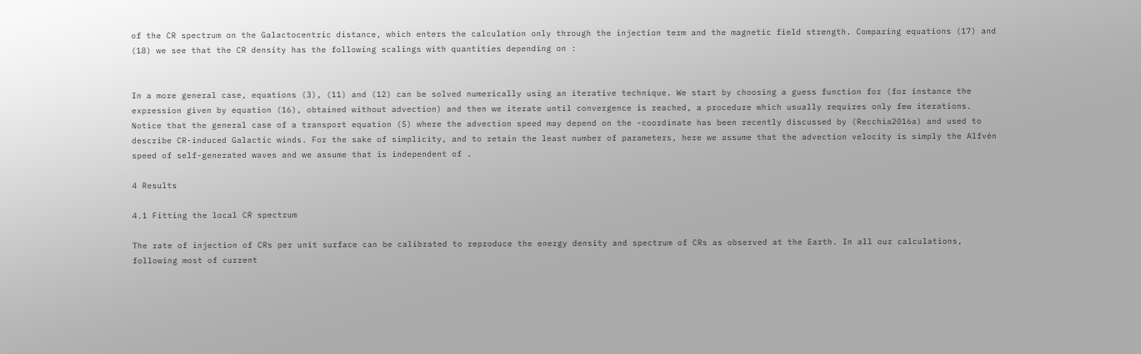of the CR spectrum on the Galactocentric distance, which enters the calculation only through the injection term and the magnetic field strength. Comparing equations (17) and (18) we see that the CR density has the following scalings with quantities depending on :


In a more general case, equations (3), (11) and (12) can be solved numerically using an iterative technique. We start by choosing a guess function for (for instance the expression given by equation (16), obtained without advection) and then we iterate until convergence is reached, a procedure which usually requires only few iterations. Notice that the general case of a transport equation (5) where the advection speed may depend on the -coordinate has been recently discussed by (Recchia2016a) and used to describe CR-induced Galactic winds. For the sake of simplicity, and to retain the least number of parameters, here we assume that the advection velocity is simply the Alfvén speed of self-generated waves and we assume that is independent of .

4 Results

4.1 Fitting the local CR spectrum

The rate of injection of CRs per unit surface can be calibrated to reproduce the energy density and spectrum of CRs as observed at the Earth. In all our calculations, following most of current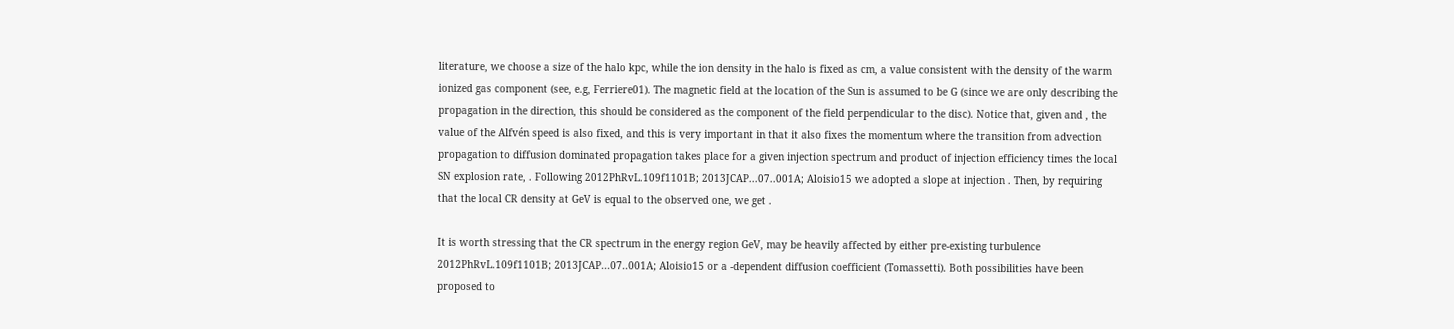literature, we choose a size of the halo kpc, while the ion density in the halo is fixed as cm, a value consistent with the density of the warm ionized gas component (see, e.g, Ferriere01). The magnetic field at the location of the Sun is assumed to be G (since we are only describing the propagation in the direction, this should be considered as the component of the field perpendicular to the disc). Notice that, given and , the value of the Alfvén speed is also fixed, and this is very important in that it also fixes the momentum where the transition from advection propagation to diffusion dominated propagation takes place for a given injection spectrum and product of injection efficiency times the local SN explosion rate, . Following 2012PhRvL.109f1101B; 2013JCAP...07..001A; Aloisio15 we adopted a slope at injection . Then, by requiring that the local CR density at GeV is equal to the observed one, we get .

It is worth stressing that the CR spectrum in the energy region GeV, may be heavily affected by either pre-existing turbulence 2012PhRvL.109f1101B; 2013JCAP...07..001A; Aloisio15 or a -dependent diffusion coefficient (Tomassetti). Both possibilities have been proposed to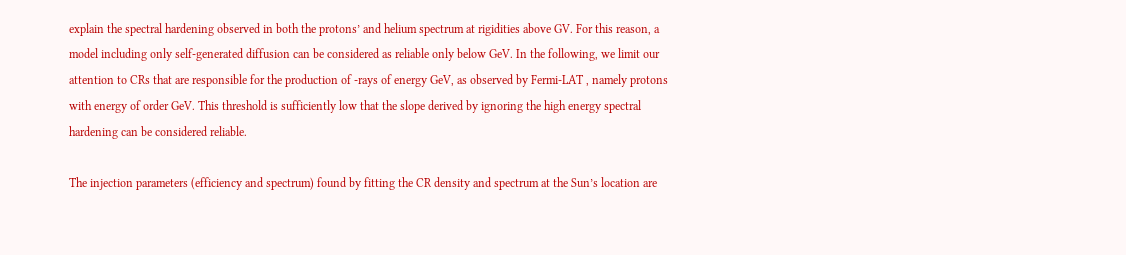explain the spectral hardening observed in both the protons’ and helium spectrum at rigidities above GV. For this reason, a model including only self-generated diffusion can be considered as reliable only below GeV. In the following, we limit our attention to CRs that are responsible for the production of -rays of energy GeV, as observed by Fermi-LAT , namely protons with energy of order GeV. This threshold is sufficiently low that the slope derived by ignoring the high energy spectral hardening can be considered reliable.

The injection parameters (efficiency and spectrum) found by fitting the CR density and spectrum at the Sun’s location are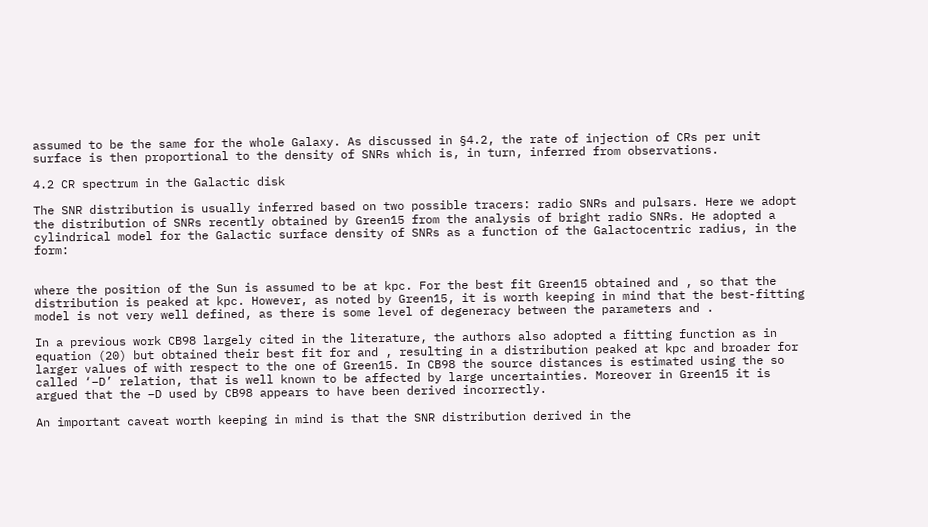assumed to be the same for the whole Galaxy. As discussed in §4.2, the rate of injection of CRs per unit surface is then proportional to the density of SNRs which is, in turn, inferred from observations.

4.2 CR spectrum in the Galactic disk

The SNR distribution is usually inferred based on two possible tracers: radio SNRs and pulsars. Here we adopt the distribution of SNRs recently obtained by Green15 from the analysis of bright radio SNRs. He adopted a cylindrical model for the Galactic surface density of SNRs as a function of the Galactocentric radius, in the form:


where the position of the Sun is assumed to be at kpc. For the best fit Green15 obtained and , so that the distribution is peaked at kpc. However, as noted by Green15, it is worth keeping in mind that the best-fitting model is not very well defined, as there is some level of degeneracy between the parameters and .

In a previous work CB98 largely cited in the literature, the authors also adopted a fitting function as in equation (20) but obtained their best fit for and , resulting in a distribution peaked at kpc and broader for larger values of with respect to the one of Green15. In CB98 the source distances is estimated using the so called ‘–D’ relation, that is well known to be affected by large uncertainties. Moreover in Green15 it is argued that the –D used by CB98 appears to have been derived incorrectly.

An important caveat worth keeping in mind is that the SNR distribution derived in the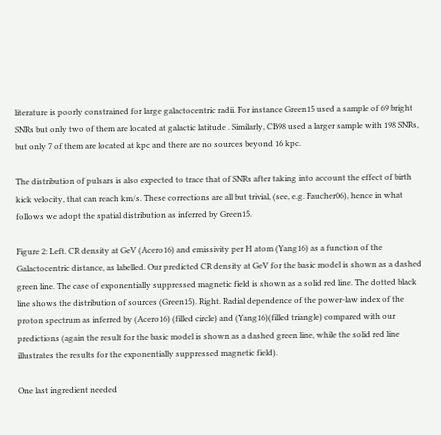literature is poorly constrained for large galactocentric radii. For instance Green15 used a sample of 69 bright SNRs but only two of them are located at galactic latitude . Similarly, CB98 used a larger sample with 198 SNRs, but only 7 of them are located at kpc and there are no sources beyond 16 kpc.

The distribution of pulsars is also expected to trace that of SNRs after taking into account the effect of birth kick velocity, that can reach km/s. These corrections are all but trivial, (see, e.g. Faucher06), hence in what follows we adopt the spatial distribution as inferred by Green15.

Figure 2: Left. CR density at GeV (Acero16) and emissivity per H atom (Yang16) as a function of the Galactocentric distance, as labelled. Our predicted CR density at GeV for the basic model is shown as a dashed green line. The case of exponentially suppressed magnetic field is shown as a solid red line. The dotted black line shows the distribution of sources (Green15). Right. Radial dependence of the power-law index of the proton spectrum as inferred by (Acero16) (filled circle) and (Yang16)(filled triangle) compared with our predictions (again the result for the basic model is shown as a dashed green line, while the solid red line illustrates the results for the exponentially suppressed magnetic field).

One last ingredient needed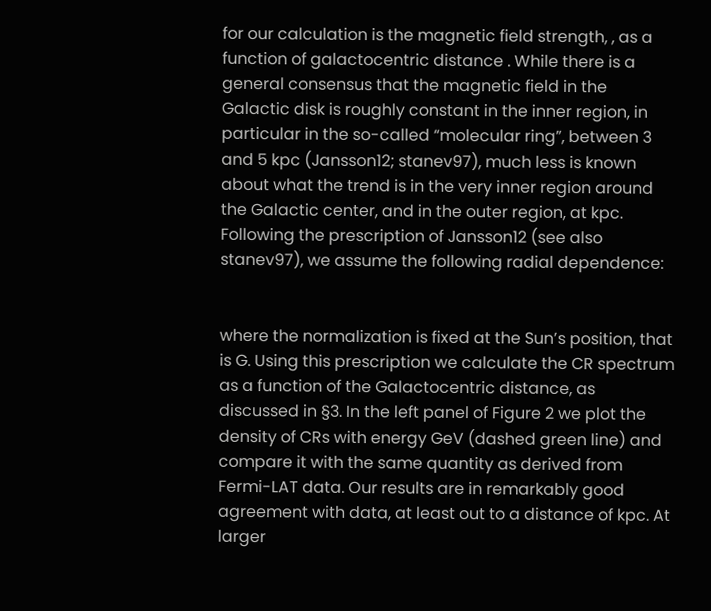for our calculation is the magnetic field strength, , as a function of galactocentric distance . While there is a general consensus that the magnetic field in the Galactic disk is roughly constant in the inner region, in particular in the so-called “molecular ring”, between 3 and 5 kpc (Jansson12; stanev97), much less is known about what the trend is in the very inner region around the Galactic center, and in the outer region, at kpc. Following the prescription of Jansson12 (see also stanev97), we assume the following radial dependence:


where the normalization is fixed at the Sun’s position, that is G. Using this prescription we calculate the CR spectrum as a function of the Galactocentric distance, as discussed in §3. In the left panel of Figure 2 we plot the density of CRs with energy GeV (dashed green line) and compare it with the same quantity as derived from Fermi-LAT data. Our results are in remarkably good agreement with data, at least out to a distance of kpc. At larger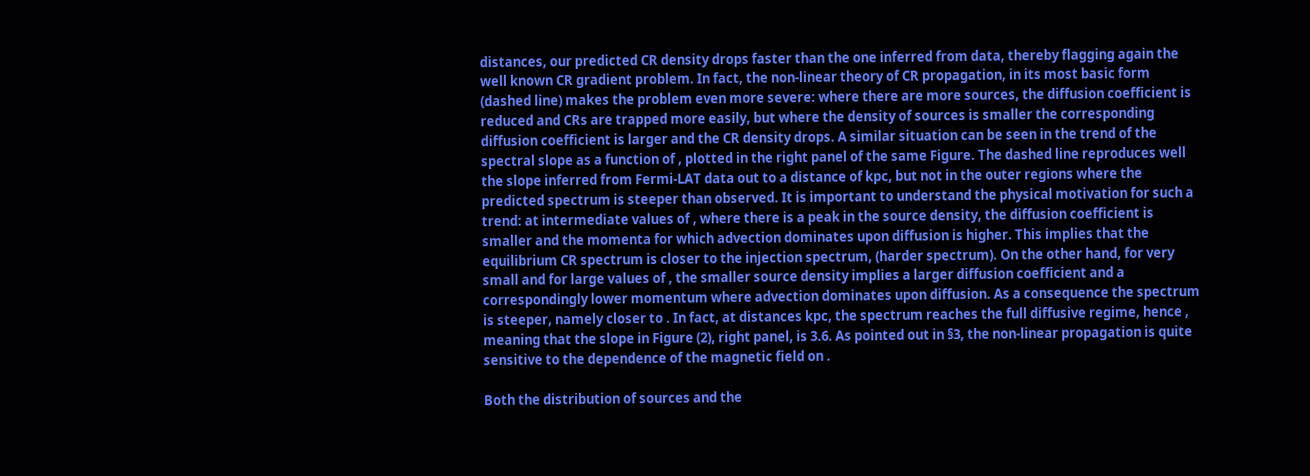distances, our predicted CR density drops faster than the one inferred from data, thereby flagging again the well known CR gradient problem. In fact, the non-linear theory of CR propagation, in its most basic form (dashed line) makes the problem even more severe: where there are more sources, the diffusion coefficient is reduced and CRs are trapped more easily, but where the density of sources is smaller the corresponding diffusion coefficient is larger and the CR density drops. A similar situation can be seen in the trend of the spectral slope as a function of , plotted in the right panel of the same Figure. The dashed line reproduces well the slope inferred from Fermi-LAT data out to a distance of kpc, but not in the outer regions where the predicted spectrum is steeper than observed. It is important to understand the physical motivation for such a trend: at intermediate values of , where there is a peak in the source density, the diffusion coefficient is smaller and the momenta for which advection dominates upon diffusion is higher. This implies that the equilibrium CR spectrum is closer to the injection spectrum, (harder spectrum). On the other hand, for very small and for large values of , the smaller source density implies a larger diffusion coefficient and a correspondingly lower momentum where advection dominates upon diffusion. As a consequence the spectrum is steeper, namely closer to . In fact, at distances kpc, the spectrum reaches the full diffusive regime, hence , meaning that the slope in Figure (2), right panel, is 3.6. As pointed out in §3, the non-linear propagation is quite sensitive to the dependence of the magnetic field on .

Both the distribution of sources and the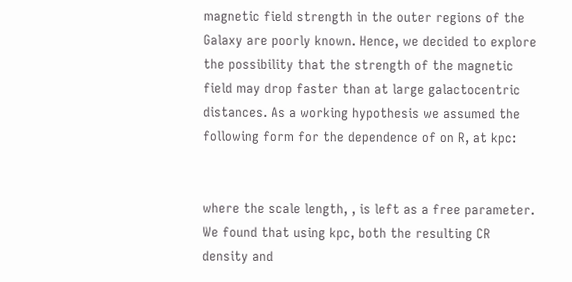magnetic field strength in the outer regions of the Galaxy are poorly known. Hence, we decided to explore the possibility that the strength of the magnetic field may drop faster than at large galactocentric distances. As a working hypothesis we assumed the following form for the dependence of on R, at kpc:


where the scale length, , is left as a free parameter. We found that using kpc, both the resulting CR density and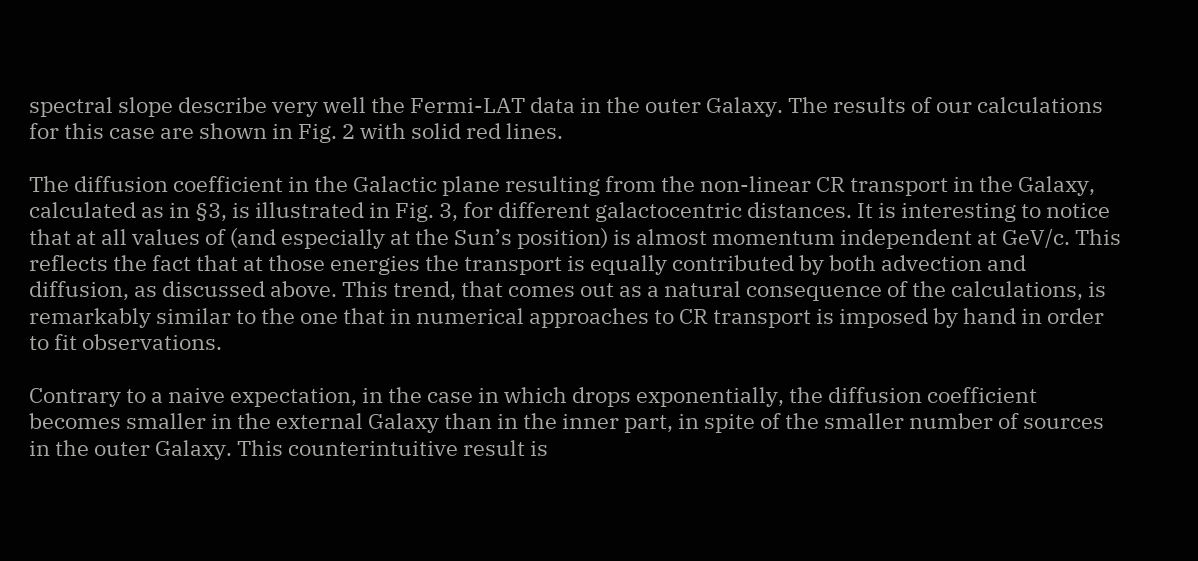spectral slope describe very well the Fermi-LAT data in the outer Galaxy. The results of our calculations for this case are shown in Fig. 2 with solid red lines.

The diffusion coefficient in the Galactic plane resulting from the non-linear CR transport in the Galaxy, calculated as in §3, is illustrated in Fig. 3, for different galactocentric distances. It is interesting to notice that at all values of (and especially at the Sun’s position) is almost momentum independent at GeV/c. This reflects the fact that at those energies the transport is equally contributed by both advection and diffusion, as discussed above. This trend, that comes out as a natural consequence of the calculations, is remarkably similar to the one that in numerical approaches to CR transport is imposed by hand in order to fit observations.

Contrary to a naive expectation, in the case in which drops exponentially, the diffusion coefficient becomes smaller in the external Galaxy than in the inner part, in spite of the smaller number of sources in the outer Galaxy. This counterintuitive result is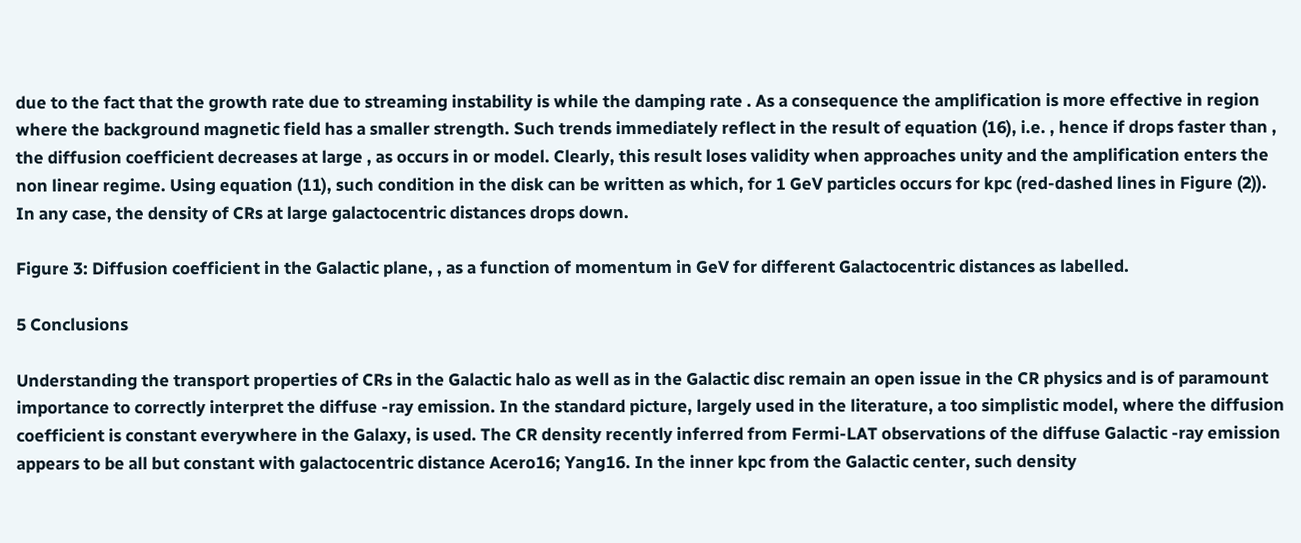due to the fact that the growth rate due to streaming instability is while the damping rate . As a consequence the amplification is more effective in region where the background magnetic field has a smaller strength. Such trends immediately reflect in the result of equation (16), i.e. , hence if drops faster than , the diffusion coefficient decreases at large , as occurs in or model. Clearly, this result loses validity when approaches unity and the amplification enters the non linear regime. Using equation (11), such condition in the disk can be written as which, for 1 GeV particles occurs for kpc (red-dashed lines in Figure (2)). In any case, the density of CRs at large galactocentric distances drops down.

Figure 3: Diffusion coefficient in the Galactic plane, , as a function of momentum in GeV for different Galactocentric distances as labelled.

5 Conclusions

Understanding the transport properties of CRs in the Galactic halo as well as in the Galactic disc remain an open issue in the CR physics and is of paramount importance to correctly interpret the diffuse -ray emission. In the standard picture, largely used in the literature, a too simplistic model, where the diffusion coefficient is constant everywhere in the Galaxy, is used. The CR density recently inferred from Fermi-LAT observations of the diffuse Galactic -ray emission appears to be all but constant with galactocentric distance Acero16; Yang16. In the inner kpc from the Galactic center, such density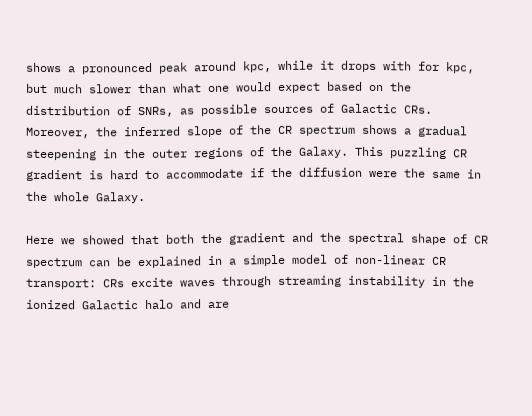shows a pronounced peak around kpc, while it drops with for kpc, but much slower than what one would expect based on the distribution of SNRs, as possible sources of Galactic CRs. Moreover, the inferred slope of the CR spectrum shows a gradual steepening in the outer regions of the Galaxy. This puzzling CR gradient is hard to accommodate if the diffusion were the same in the whole Galaxy.

Here we showed that both the gradient and the spectral shape of CR spectrum can be explained in a simple model of non-linear CR transport: CRs excite waves through streaming instability in the ionized Galactic halo and are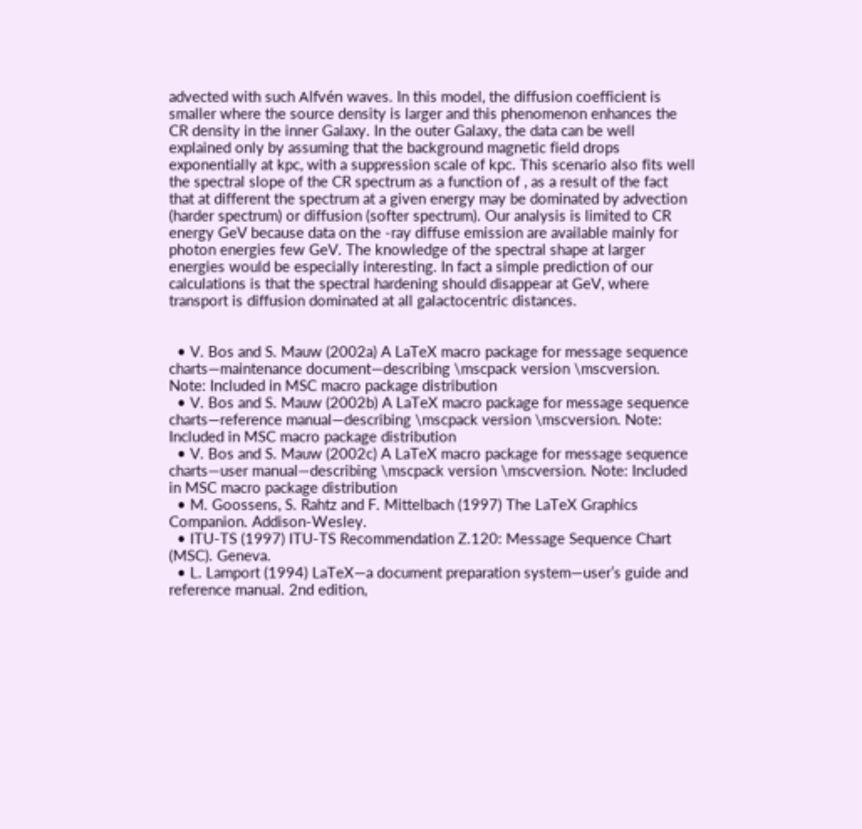advected with such Alfvén waves. In this model, the diffusion coefficient is smaller where the source density is larger and this phenomenon enhances the CR density in the inner Galaxy. In the outer Galaxy, the data can be well explained only by assuming that the background magnetic field drops exponentially at kpc, with a suppression scale of kpc. This scenario also fits well the spectral slope of the CR spectrum as a function of , as a result of the fact that at different the spectrum at a given energy may be dominated by advection (harder spectrum) or diffusion (softer spectrum). Our analysis is limited to CR energy GeV because data on the -ray diffuse emission are available mainly for photon energies few GeV. The knowledge of the spectral shape at larger energies would be especially interesting. In fact a simple prediction of our calculations is that the spectral hardening should disappear at GeV, where transport is diffusion dominated at all galactocentric distances.


  • V. Bos and S. Mauw (2002a) A LaTeX macro package for message sequence charts—maintenance document—describing \mscpack version \mscversion. Note: Included in MSC macro package distribution
  • V. Bos and S. Mauw (2002b) A LaTeX macro package for message sequence charts—reference manual—describing \mscpack version \mscversion. Note: Included in MSC macro package distribution
  • V. Bos and S. Mauw (2002c) A LaTeX macro package for message sequence charts—user manual—describing \mscpack version \mscversion. Note: Included in MSC macro package distribution
  • M. Goossens, S. Rahtz and F. Mittelbach (1997) The LaTeX Graphics Companion. Addison-Wesley.
  • ITU-TS (1997) ITU-TS Recommendation Z.120: Message Sequence Chart (MSC). Geneva.
  • L. Lamport (1994) LaTeX—a document preparation system—user’s guide and reference manual. 2nd edition,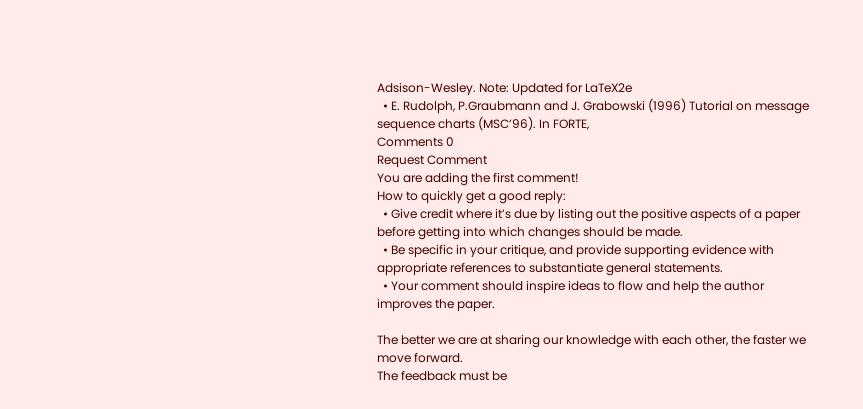Adsison-Wesley. Note: Updated for LaTeX2e
  • E. Rudolph, P.Graubmann and J. Grabowski (1996) Tutorial on message sequence charts (MSC’96). In FORTE,
Comments 0
Request Comment
You are adding the first comment!
How to quickly get a good reply:
  • Give credit where it’s due by listing out the positive aspects of a paper before getting into which changes should be made.
  • Be specific in your critique, and provide supporting evidence with appropriate references to substantiate general statements.
  • Your comment should inspire ideas to flow and help the author improves the paper.

The better we are at sharing our knowledge with each other, the faster we move forward.
The feedback must be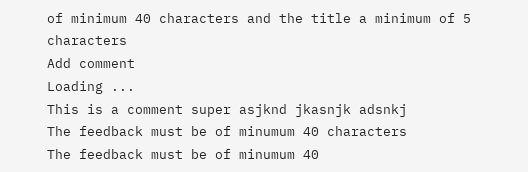of minimum 40 characters and the title a minimum of 5 characters
Add comment
Loading ...
This is a comment super asjknd jkasnjk adsnkj
The feedback must be of minumum 40 characters
The feedback must be of minumum 40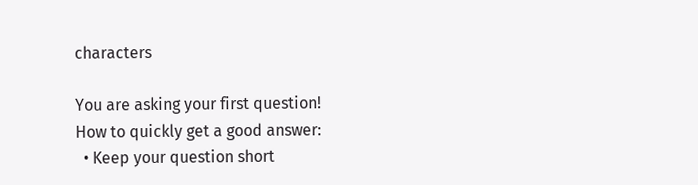characters

You are asking your first question!
How to quickly get a good answer:
  • Keep your question short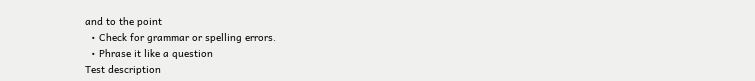and to the point
  • Check for grammar or spelling errors.
  • Phrase it like a question
Test description